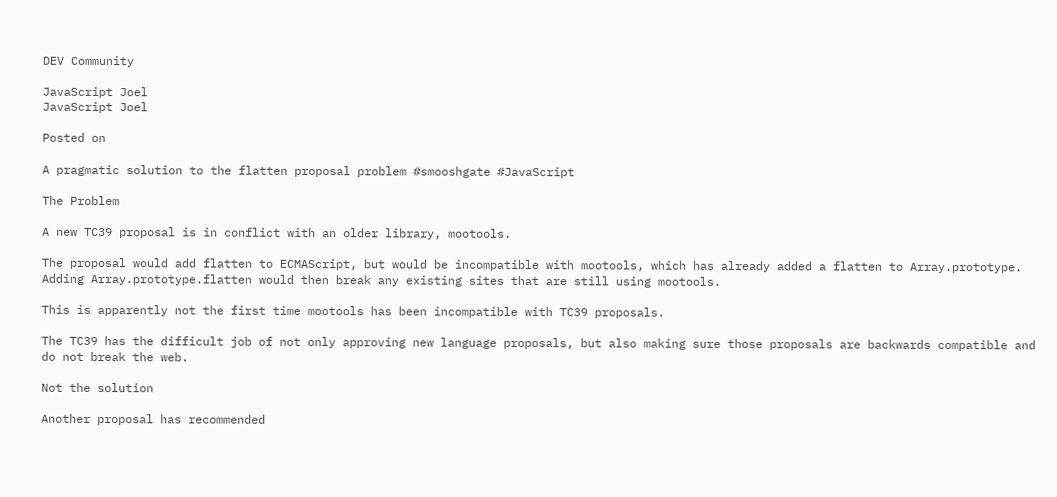DEV Community

JavaScript Joel
JavaScript Joel

Posted on

A pragmatic solution to the flatten proposal problem #smooshgate #JavaScript

The Problem

A new TC39 proposal is in conflict with an older library, mootools.

The proposal would add flatten to ECMAScript, but would be incompatible with mootools, which has already added a flatten to Array.prototype. Adding Array.prototype.flatten would then break any existing sites that are still using mootools.

This is apparently not the first time mootools has been incompatible with TC39 proposals.

The TC39 has the difficult job of not only approving new language proposals, but also making sure those proposals are backwards compatible and do not break the web.

Not the solution

Another proposal has recommended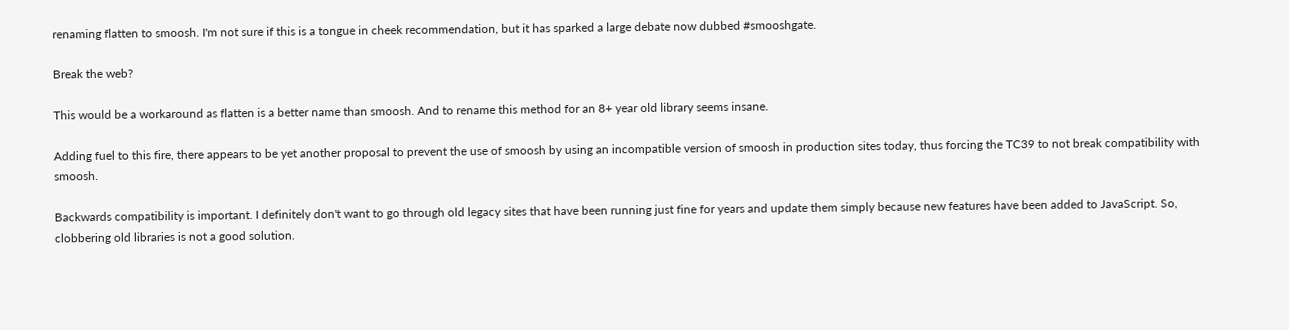renaming flatten to smoosh. I'm not sure if this is a tongue in cheek recommendation, but it has sparked a large debate now dubbed #smooshgate.

Break the web?

This would be a workaround as flatten is a better name than smoosh. And to rename this method for an 8+ year old library seems insane.

Adding fuel to this fire, there appears to be yet another proposal to prevent the use of smoosh by using an incompatible version of smoosh in production sites today, thus forcing the TC39 to not break compatibility with smoosh.

Backwards compatibility is important. I definitely don't want to go through old legacy sites that have been running just fine for years and update them simply because new features have been added to JavaScript. So, clobbering old libraries is not a good solution.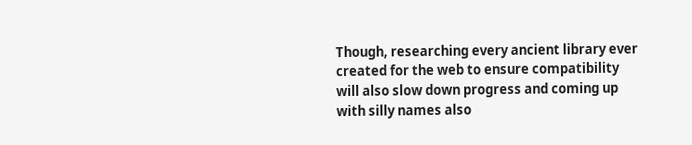Though, researching every ancient library ever created for the web to ensure compatibility will also slow down progress and coming up with silly names also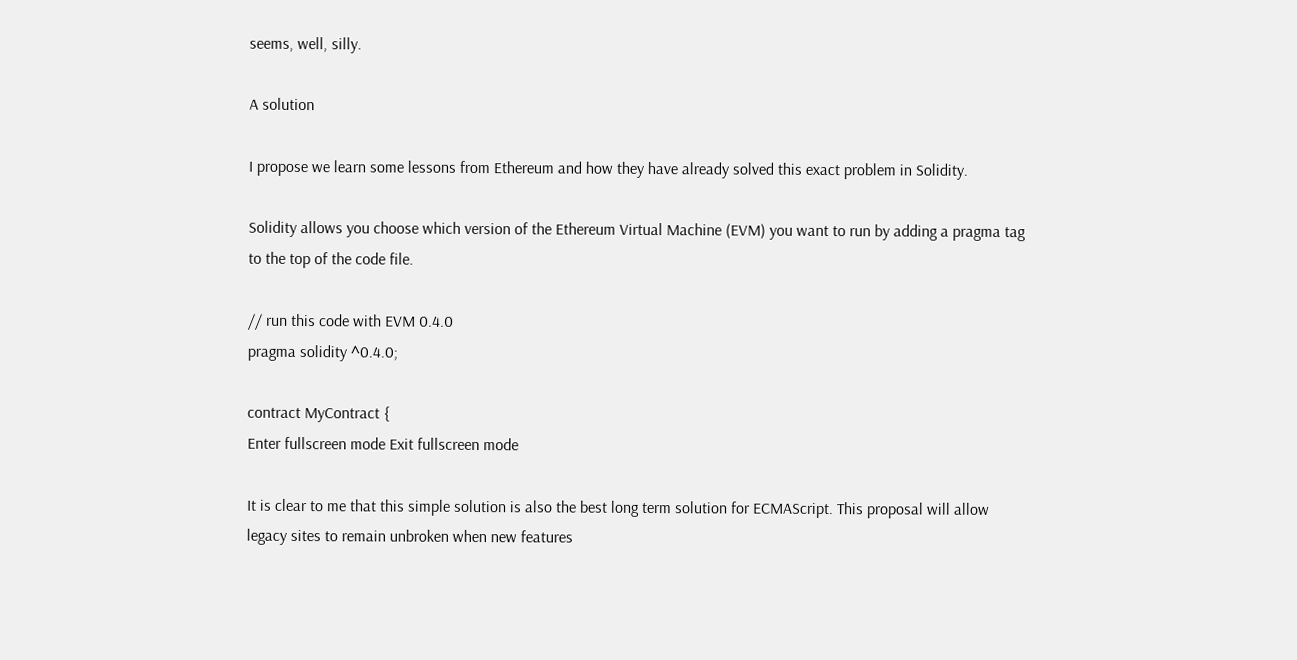seems, well, silly.

A solution

I propose we learn some lessons from Ethereum and how they have already solved this exact problem in Solidity.

Solidity allows you choose which version of the Ethereum Virtual Machine (EVM) you want to run by adding a pragma tag to the top of the code file.

// run this code with EVM 0.4.0
pragma solidity ^0.4.0;

contract MyContract {
Enter fullscreen mode Exit fullscreen mode

It is clear to me that this simple solution is also the best long term solution for ECMAScript. This proposal will allow legacy sites to remain unbroken when new features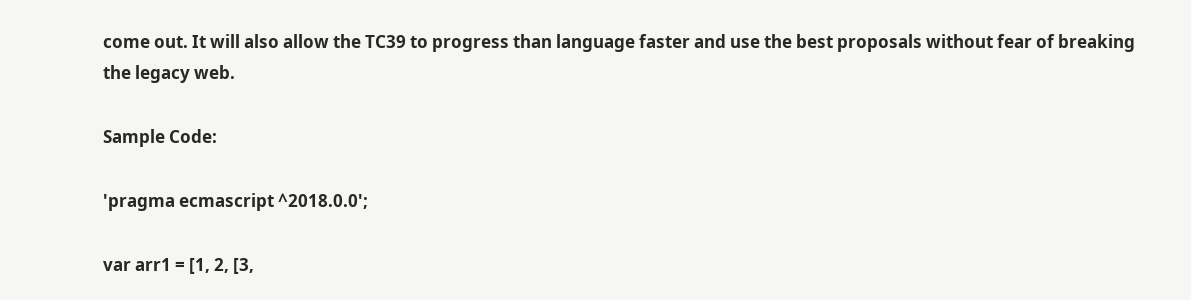come out. It will also allow the TC39 to progress than language faster and use the best proposals without fear of breaking the legacy web.

Sample Code:

'pragma ecmascript ^2018.0.0';

var arr1 = [1, 2, [3,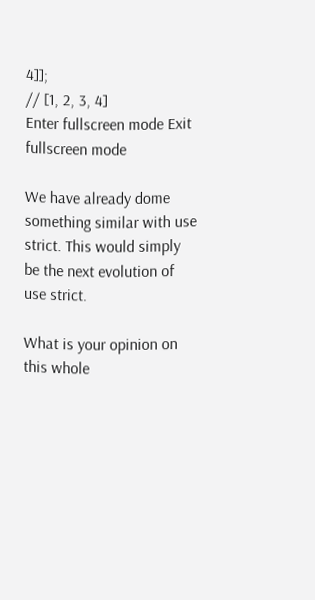4]];
// [1, 2, 3, 4]
Enter fullscreen mode Exit fullscreen mode

We have already dome something similar with use strict. This would simply be the next evolution of use strict.

What is your opinion on this whole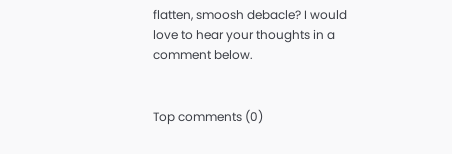flatten, smoosh debacle? I would love to hear your thoughts in a comment below.


Top comments (0)